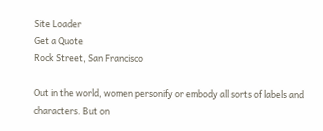Site Loader
Get a Quote
Rock Street, San Francisco

Out in the world, women personify or embody all sorts of labels and characters. But on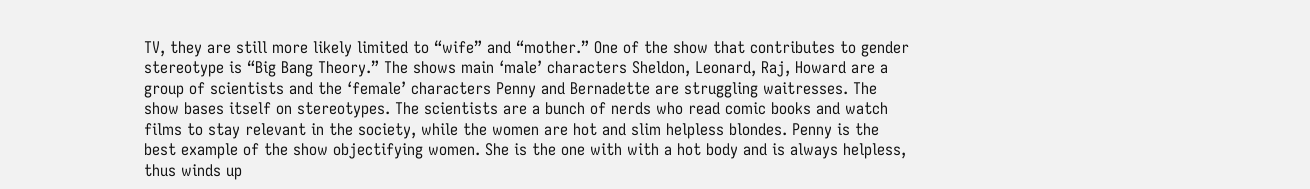TV, they are still more likely limited to “wife” and “mother.” One of the show that contributes to gender stereotype is “Big Bang Theory.” The shows main ‘male’ characters Sheldon, Leonard, Raj, Howard are a group of scientists and the ‘female’ characters Penny and Bernadette are struggling waitresses. The show bases itself on stereotypes. The scientists are a bunch of nerds who read comic books and watch films to stay relevant in the society, while the women are hot and slim helpless blondes. Penny is the best example of the show objectifying women. She is the one with with a hot body and is always helpless, thus winds up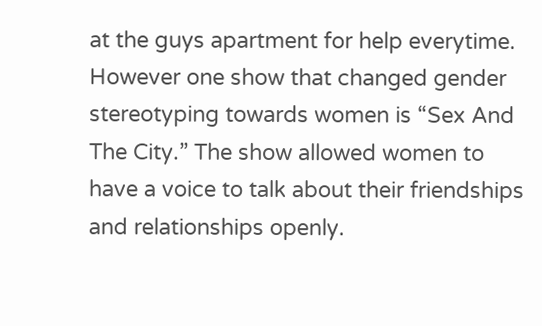at the guys apartment for help everytime. However one show that changed gender stereotyping towards women is “Sex And The City.” The show allowed women to have a voice to talk about their friendships and relationships openly.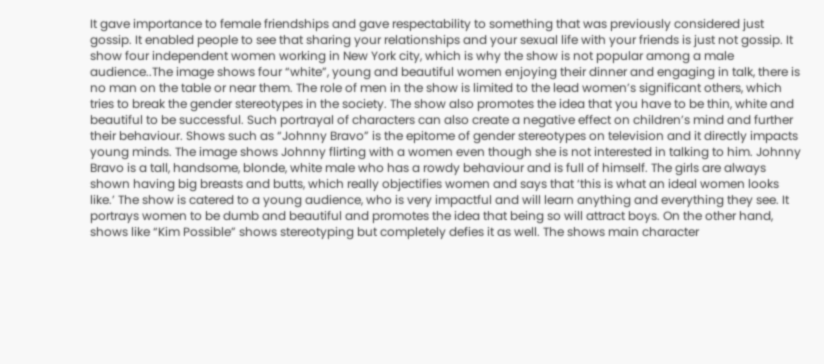It gave importance to female friendships and gave respectability to something that was previously considered just gossip. It enabled people to see that sharing your relationships and your sexual life with your friends is just not gossip. It show four independent women working in New York city, which is why the show is not popular among a male audience..The image shows four “white”, young and beautiful women enjoying their dinner and engaging in talk, there is no man on the table or near them. The role of men in the show is limited to the lead women’s significant others, which tries to break the gender stereotypes in the society. The show also promotes the idea that you have to be thin, white and beautiful to be successful. Such portrayal of characters can also create a negative effect on children’s mind and further their behaviour. Shows such as “Johnny Bravo” is the epitome of gender stereotypes on television and it directly impacts young minds. The image shows Johnny flirting with a women even though she is not interested in talking to him. Johnny Bravo is a tall, handsome, blonde, white male who has a rowdy behaviour and is full of himself. The girls are always shown having big breasts and butts, which really objectifies women and says that ‘this is what an ideal women looks like.’ The show is catered to a young audience, who is very impactful and will learn anything and everything they see. It portrays women to be dumb and beautiful and promotes the idea that being so will attract boys. On the other hand, shows like “Kim Possible” shows stereotyping but completely defies it as well. The shows main character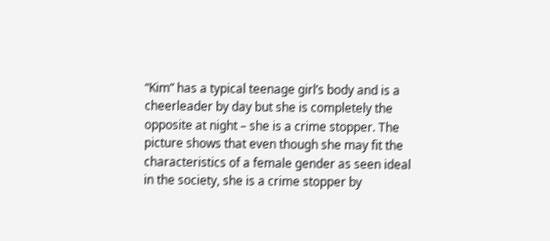“Kim” has a typical teenage girl’s body and is a cheerleader by day but she is completely the opposite at night – she is a crime stopper. The picture shows that even though she may fit the characteristics of a female gender as seen ideal in the society, she is a crime stopper by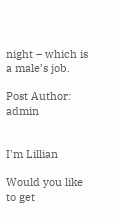night – which is a male’s job.

Post Author: admin


I'm Lillian

Would you like to get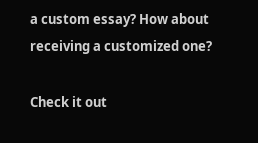a custom essay? How about receiving a customized one?

Check it out